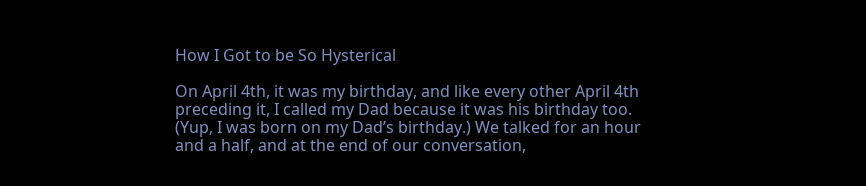How I Got to be So Hysterical

On April 4th, it was my birthday, and like every other April 4th preceding it, I called my Dad because it was his birthday too. (Yup, I was born on my Dad’s birthday.) We talked for an hour and a half, and at the end of our conversation,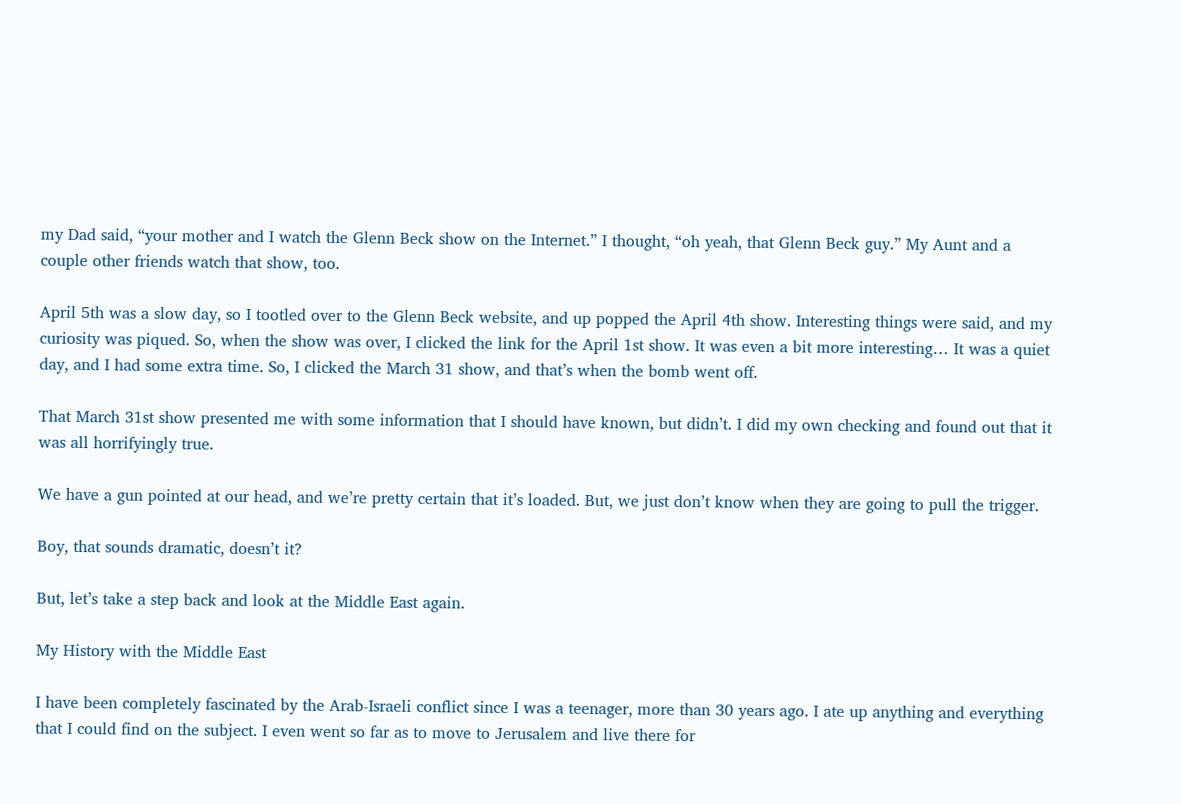my Dad said, “your mother and I watch the Glenn Beck show on the Internet.” I thought, “oh yeah, that Glenn Beck guy.” My Aunt and a couple other friends watch that show, too.

April 5th was a slow day, so I tootled over to the Glenn Beck website, and up popped the April 4th show. Interesting things were said, and my curiosity was piqued. So, when the show was over, I clicked the link for the April 1st show. It was even a bit more interesting… It was a quiet day, and I had some extra time. So, I clicked the March 31 show, and that’s when the bomb went off.

That March 31st show presented me with some information that I should have known, but didn’t. I did my own checking and found out that it was all horrifyingly true.

We have a gun pointed at our head, and we’re pretty certain that it’s loaded. But, we just don’t know when they are going to pull the trigger.

Boy, that sounds dramatic, doesn’t it?

But, let’s take a step back and look at the Middle East again.

My History with the Middle East

I have been completely fascinated by the Arab-Israeli conflict since I was a teenager, more than 30 years ago. I ate up anything and everything that I could find on the subject. I even went so far as to move to Jerusalem and live there for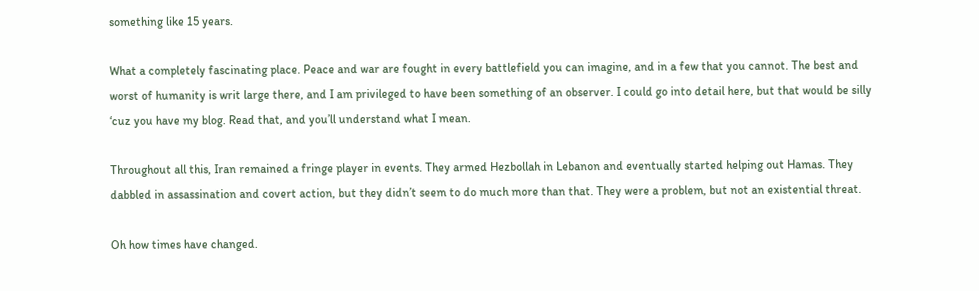something like 15 years.

What a completely fascinating place. Peace and war are fought in every battlefield you can imagine, and in a few that you cannot. The best and worst of humanity is writ large there, and I am privileged to have been something of an observer. I could go into detail here, but that would be silly ‘cuz you have my blog. Read that, and you’ll understand what I mean.

Throughout all this, Iran remained a fringe player in events. They armed Hezbollah in Lebanon and eventually started helping out Hamas. They dabbled in assassination and covert action, but they didn’t seem to do much more than that. They were a problem, but not an existential threat.

Oh how times have changed.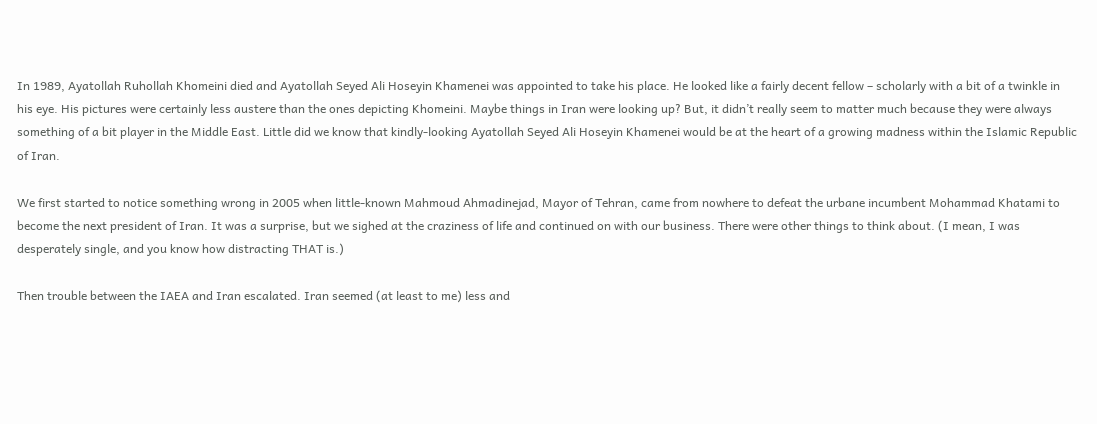In 1989, Ayatollah Ruhollah Khomeini died and Ayatollah Seyed Ali Hoseyin Khamenei was appointed to take his place. He looked like a fairly decent fellow – scholarly with a bit of a twinkle in his eye. His pictures were certainly less austere than the ones depicting Khomeini. Maybe things in Iran were looking up? But, it didn’t really seem to matter much because they were always something of a bit player in the Middle East. Little did we know that kindly-looking Ayatollah Seyed Ali Hoseyin Khamenei would be at the heart of a growing madness within the Islamic Republic of Iran.

We first started to notice something wrong in 2005 when little-known Mahmoud Ahmadinejad, Mayor of Tehran, came from nowhere to defeat the urbane incumbent Mohammad Khatami to become the next president of Iran. It was a surprise, but we sighed at the craziness of life and continued on with our business. There were other things to think about. (I mean, I was desperately single, and you know how distracting THAT is.)

Then trouble between the IAEA and Iran escalated. Iran seemed (at least to me) less and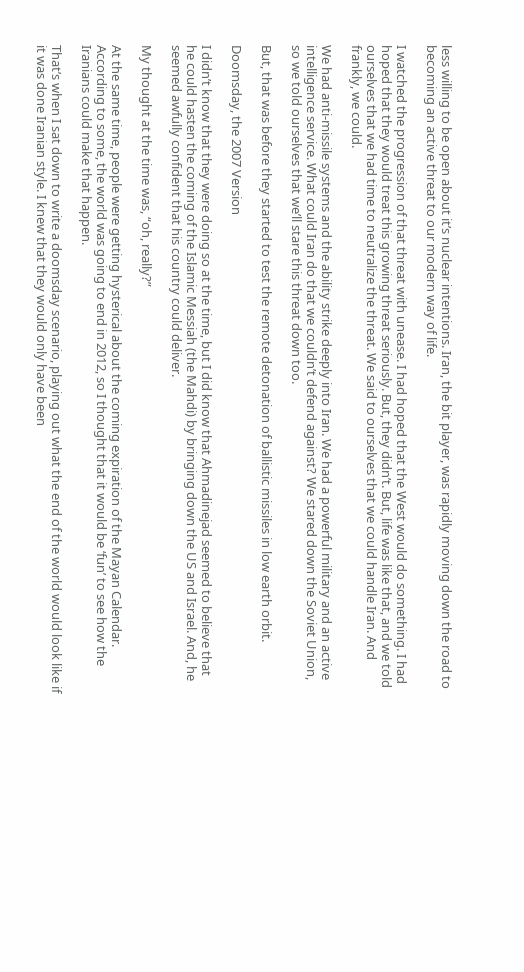less willing to be open about it’s nuclear intentions. Iran, the bit player, was rapidly moving down the road to becoming an active threat to our modern way of life.

I watched the progression of that threat with unease. I had hoped that the West would do something. I had hoped that they would treat this growing threat seriously. But, they didn’t. But, life was like that, and we told ourselves that we had time to neutralize the threat. We said to ourselves that we could handle Iran. And frankly, we could.

We had anti-missile systems and the ability strike deeply into Iran. We had a powerful military and an active intelligence service. What could Iran do that we couldn’t defend against? We stared down the Soviet Union, so we told ourselves that we’ll stare this threat down too.

But, that was before they started to test the remote detonation of ballistic missiles in low earth orbit.

Doomsday, the 2007 Version

I didn’t know that they were doing so at the time, but I did know that Ahmadinejad seemed to believe that he could hasten the coming of the Islamic Messiah (the Mahdi) by bringing down the US and Israel. And, he seemed awfully confident that his country could deliver.

My thought at the time was, “oh, really?”

At the same time, people were getting hysterical about the coming expiration of the Mayan Calendar. According to some, the world was going to end in 2012, so I thought that it would be ‘fun’ to see how the Iranians could make that happen.

That’s when I sat down to write a doomsday scenario, playing out what the end of the world would look like if it was done Iranian style. I knew that they would only have been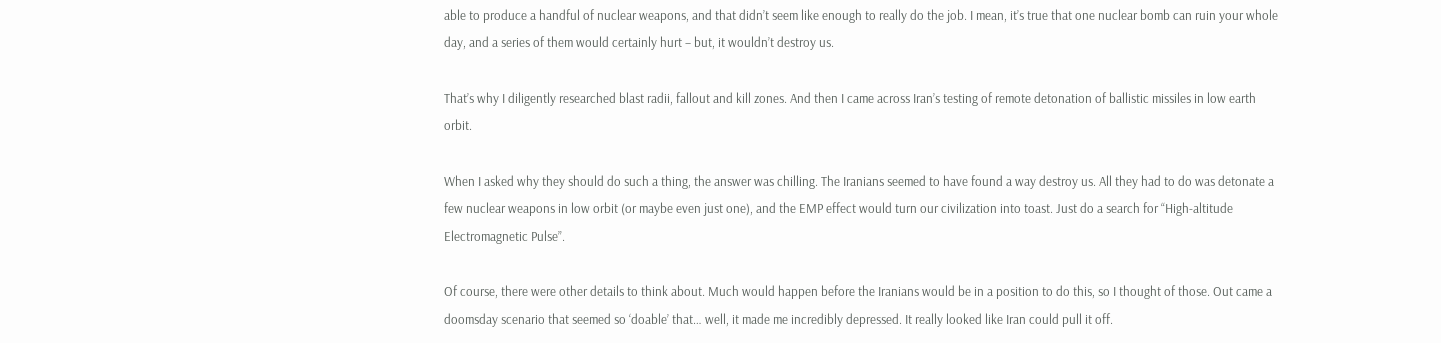able to produce a handful of nuclear weapons, and that didn’t seem like enough to really do the job. I mean, it’s true that one nuclear bomb can ruin your whole day, and a series of them would certainly hurt – but, it wouldn’t destroy us.

That’s why I diligently researched blast radii, fallout and kill zones. And then I came across Iran’s testing of remote detonation of ballistic missiles in low earth orbit.

When I asked why they should do such a thing, the answer was chilling. The Iranians seemed to have found a way destroy us. All they had to do was detonate a few nuclear weapons in low orbit (or maybe even just one), and the EMP effect would turn our civilization into toast. Just do a search for “High-altitude Electromagnetic Pulse”.

Of course, there were other details to think about. Much would happen before the Iranians would be in a position to do this, so I thought of those. Out came a doomsday scenario that seemed so ‘doable’ that… well, it made me incredibly depressed. It really looked like Iran could pull it off.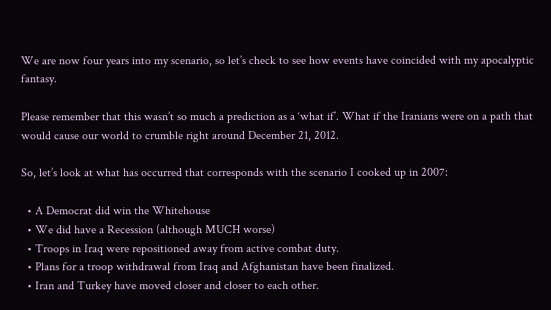We are now four years into my scenario, so let’s check to see how events have coincided with my apocalyptic fantasy.

Please remember that this wasn’t so much a prediction as a ‘what if’. What if the Iranians were on a path that would cause our world to crumble right around December 21, 2012.

So, let’s look at what has occurred that corresponds with the scenario I cooked up in 2007:

  • A Democrat did win the Whitehouse
  • We did have a Recession (although MUCH worse)
  • Troops in Iraq were repositioned away from active combat duty.
  • Plans for a troop withdrawal from Iraq and Afghanistan have been finalized.
  • Iran and Turkey have moved closer and closer to each other.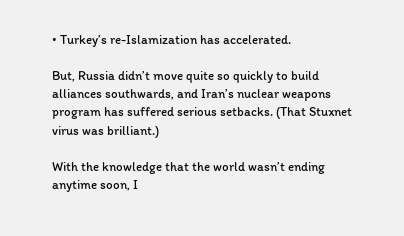• Turkey’s re-Islamization has accelerated.

But, Russia didn’t move quite so quickly to build alliances southwards, and Iran’s nuclear weapons program has suffered serious setbacks. (That Stuxnet virus was brilliant.)

With the knowledge that the world wasn’t ending anytime soon, I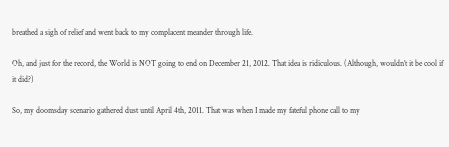breathed a sigh of relief and went back to my complacent meander through life.

Oh, and just for the record, the World is NOT going to end on December 21, 2012. That idea is ridiculous. (Although, wouldn’t it be cool if it did?)

So, my doomsday scenario gathered dust until April 4th, 2011. That was when I made my fateful phone call to my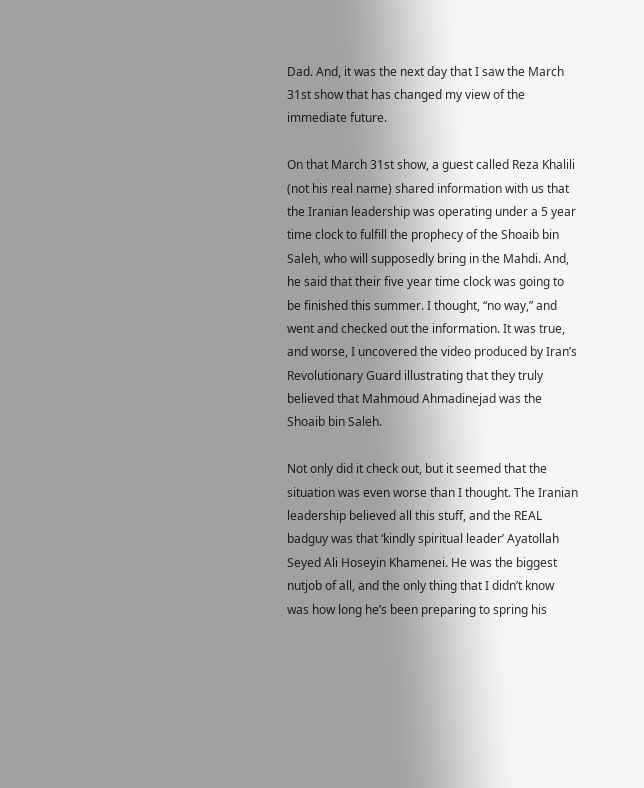Dad. And, it was the next day that I saw the March 31st show that has changed my view of the immediate future.

On that March 31st show, a guest called Reza Khalili (not his real name) shared information with us that the Iranian leadership was operating under a 5 year time clock to fulfill the prophecy of the Shoaib bin Saleh, who will supposedly bring in the Mahdi. And, he said that their five year time clock was going to be finished this summer. I thought, “no way,” and went and checked out the information. It was true, and worse, I uncovered the video produced by Iran’s Revolutionary Guard illustrating that they truly believed that Mahmoud Ahmadinejad was the Shoaib bin Saleh.

Not only did it check out, but it seemed that the situation was even worse than I thought. The Iranian leadership believed all this stuff, and the REAL badguy was that ‘kindly spiritual leader’ Ayatollah Seyed Ali Hoseyin Khamenei. He was the biggest nutjob of all, and the only thing that I didn’t know was how long he’s been preparing to spring his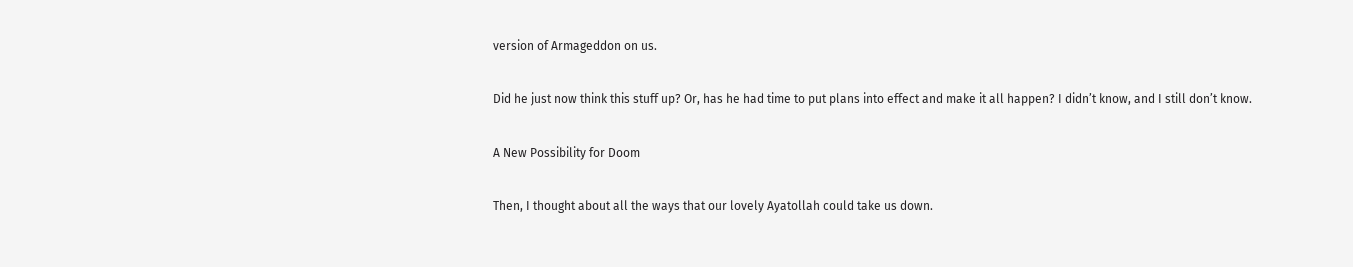version of Armageddon on us.

Did he just now think this stuff up? Or, has he had time to put plans into effect and make it all happen? I didn’t know, and I still don’t know.

A New Possibility for Doom

Then, I thought about all the ways that our lovely Ayatollah could take us down.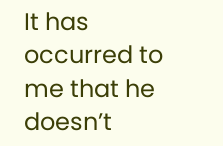It has occurred to me that he doesn’t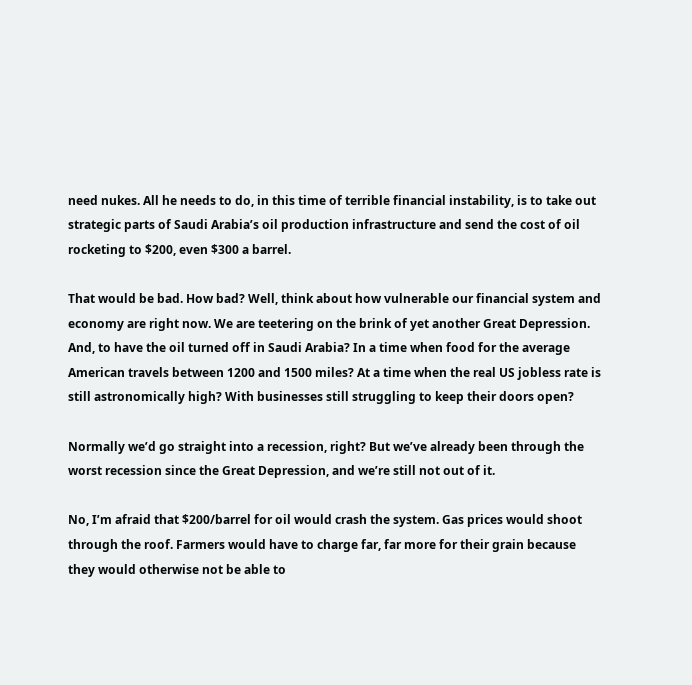need nukes. All he needs to do, in this time of terrible financial instability, is to take out strategic parts of Saudi Arabia’s oil production infrastructure and send the cost of oil rocketing to $200, even $300 a barrel.

That would be bad. How bad? Well, think about how vulnerable our financial system and economy are right now. We are teetering on the brink of yet another Great Depression. And, to have the oil turned off in Saudi Arabia? In a time when food for the average American travels between 1200 and 1500 miles? At a time when the real US jobless rate is still astronomically high? With businesses still struggling to keep their doors open?

Normally we’d go straight into a recession, right? But we’ve already been through the worst recession since the Great Depression, and we’re still not out of it.

No, I’m afraid that $200/barrel for oil would crash the system. Gas prices would shoot through the roof. Farmers would have to charge far, far more for their grain because they would otherwise not be able to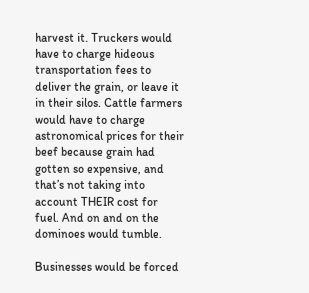harvest it. Truckers would have to charge hideous transportation fees to deliver the grain, or leave it in their silos. Cattle farmers would have to charge astronomical prices for their beef because grain had gotten so expensive, and that’s not taking into account THEIR cost for fuel. And on and on the dominoes would tumble.

Businesses would be forced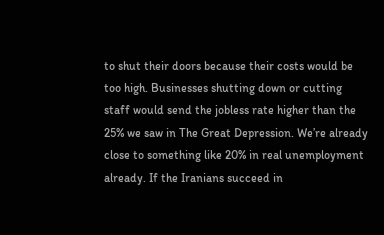to shut their doors because their costs would be too high. Businesses shutting down or cutting staff would send the jobless rate higher than the 25% we saw in The Great Depression. We’re already close to something like 20% in real unemployment already. If the Iranians succeed in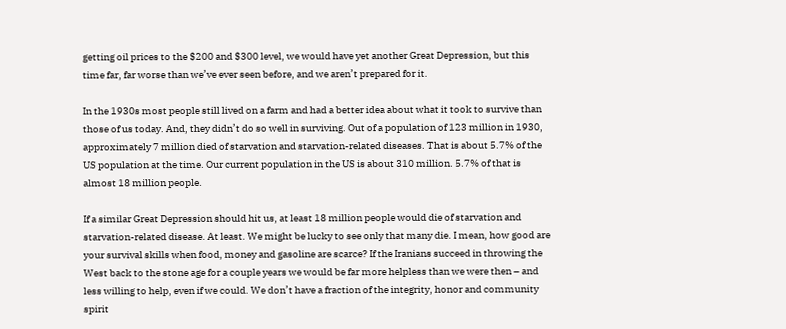getting oil prices to the $200 and $300 level, we would have yet another Great Depression, but this time far, far worse than we’ve ever seen before, and we aren’t prepared for it.

In the 1930s most people still lived on a farm and had a better idea about what it took to survive than those of us today. And, they didn’t do so well in surviving. Out of a population of 123 million in 1930, approximately 7 million died of starvation and starvation-related diseases. That is about 5.7% of the US population at the time. Our current population in the US is about 310 million. 5.7% of that is almost 18 million people.

If a similar Great Depression should hit us, at least 18 million people would die of starvation and starvation-related disease. At least. We might be lucky to see only that many die. I mean, how good are your survival skills when food, money and gasoline are scarce? If the Iranians succeed in throwing the West back to the stone age for a couple years we would be far more helpless than we were then – and less willing to help, even if we could. We don’t have a fraction of the integrity, honor and community spirit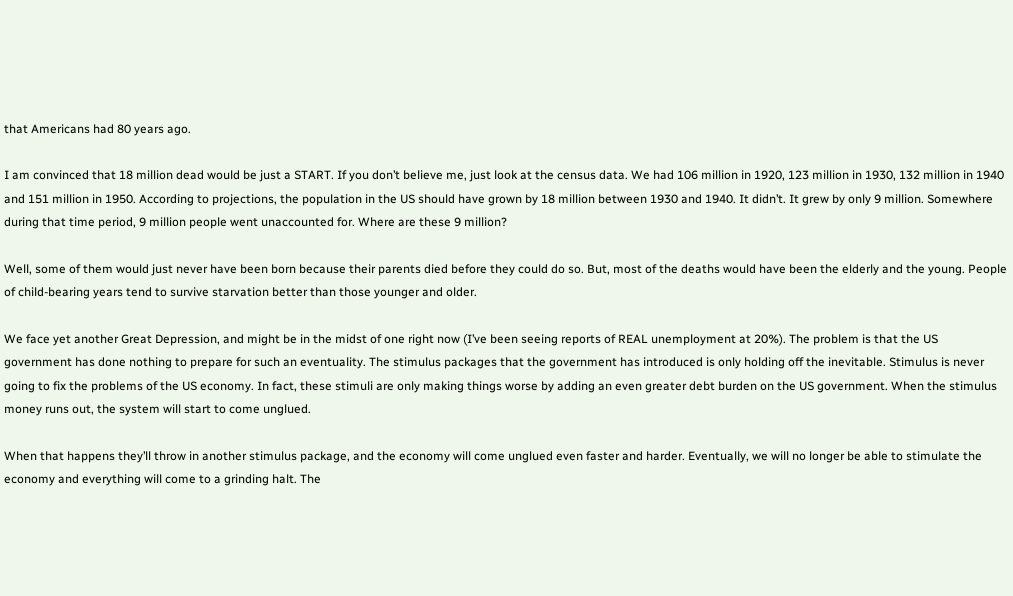that Americans had 80 years ago.

I am convinced that 18 million dead would be just a START. If you don’t believe me, just look at the census data. We had 106 million in 1920, 123 million in 1930, 132 million in 1940 and 151 million in 1950. According to projections, the population in the US should have grown by 18 million between 1930 and 1940. It didn’t. It grew by only 9 million. Somewhere during that time period, 9 million people went unaccounted for. Where are these 9 million?

Well, some of them would just never have been born because their parents died before they could do so. But, most of the deaths would have been the elderly and the young. People of child-bearing years tend to survive starvation better than those younger and older.

We face yet another Great Depression, and might be in the midst of one right now (I’ve been seeing reports of REAL unemployment at 20%). The problem is that the US government has done nothing to prepare for such an eventuality. The stimulus packages that the government has introduced is only holding off the inevitable. Stimulus is never going to fix the problems of the US economy. In fact, these stimuli are only making things worse by adding an even greater debt burden on the US government. When the stimulus money runs out, the system will start to come unglued.

When that happens they’ll throw in another stimulus package, and the economy will come unglued even faster and harder. Eventually, we will no longer be able to stimulate the economy and everything will come to a grinding halt. The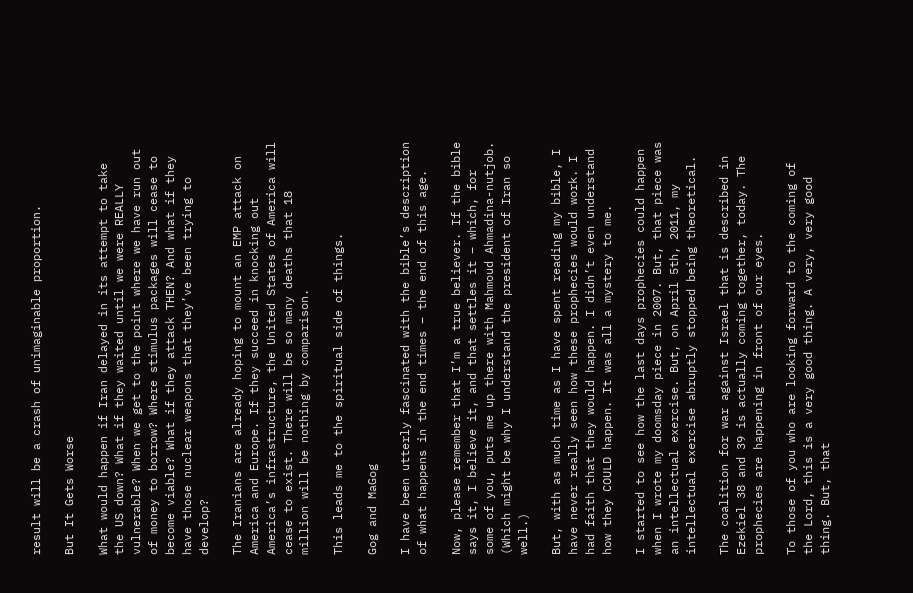result will be a crash of unimaginable proportion.

But It Gets Worse

What would happen if Iran delayed in its attempt to take the US down? What if they waited until we were REALLY vulnerable? When we get to the point where we have run out of money to borrow? Where stimulus packages will cease to become viable? What if they attack THEN? And what if they have those nuclear weapons that they’ve been trying to develop?

The Iranians are already hoping to mount an EMP attack on America and Europe. If they succeed in knocking out America’s infrastructure, the United States of America will cease to exist. There will be so many deaths that 18 million will be nothing by comparison.

This leads me to the spiritual side of things.

Gog and MaGog

I have been utterly fascinated with the bible’s description of what happens in the end times – the end of this age.

Now, please remember that I’m a true believer. If the bible says it, I believe it, and that settles it – which, for some of you, puts me up there with Mahmoud Ahmadina-nutjob. (Which might be why I understand the president of Iran so well.)

But, with as much time as I have spent reading my bible, I have never really seen how these prophecies would work. I had faith that they would happen. I didn’t even understand how they COULD happen. It was all a mystery to me.

I started to see how the last days prophecies could happen when I wrote my doomsday piece in 2007. But, that piece was an intellectual exercise. But, on April 5th, 2011, my intellectual exercise abruptly stopped being theoretical.

The coalition for war against Israel that is described in Ezekiel 38 and 39 is actually coming together, today. The prophecies are happening in front of our eyes.

To those of you who are looking forward to the coming of the Lord, this is a very good thing. A very, very good thing. But, that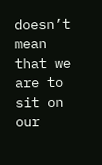doesn’t mean that we are to sit on our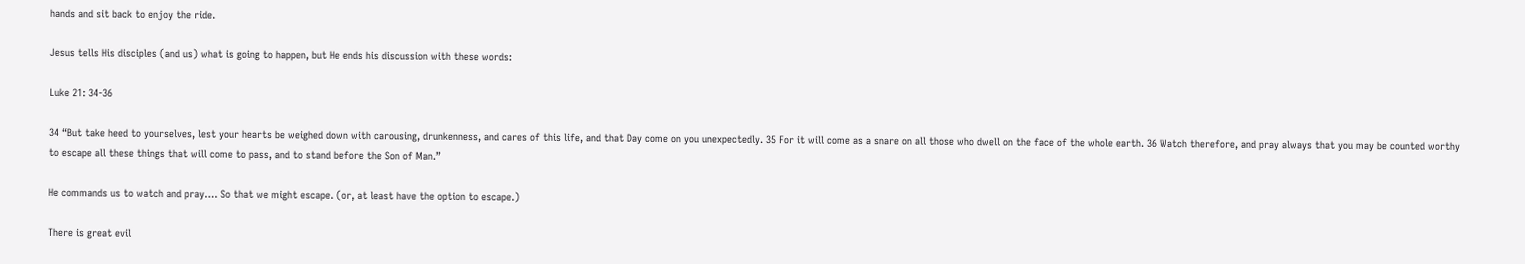hands and sit back to enjoy the ride.

Jesus tells His disciples (and us) what is going to happen, but He ends his discussion with these words:

Luke 21: 34-36

34 “But take heed to yourselves, lest your hearts be weighed down with carousing, drunkenness, and cares of this life, and that Day come on you unexpectedly. 35 For it will come as a snare on all those who dwell on the face of the whole earth. 36 Watch therefore, and pray always that you may be counted worthy to escape all these things that will come to pass, and to stand before the Son of Man.”

He commands us to watch and pray…. So that we might escape. (or, at least have the option to escape.)

There is great evil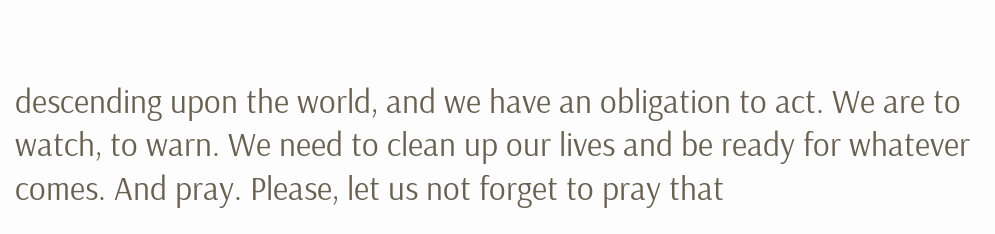descending upon the world, and we have an obligation to act. We are to watch, to warn. We need to clean up our lives and be ready for whatever comes. And pray. Please, let us not forget to pray that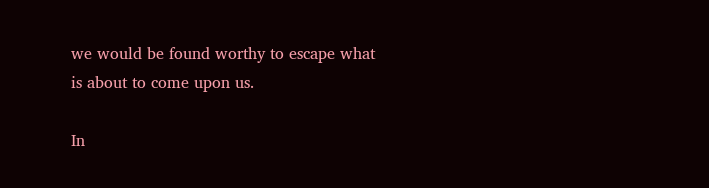we would be found worthy to escape what is about to come upon us.

In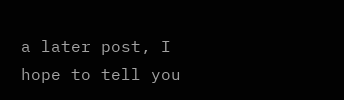a later post, I hope to tell you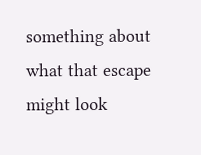something about what that escape might look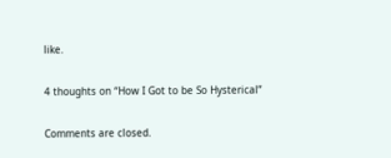like.

4 thoughts on “How I Got to be So Hysterical”

Comments are closed.